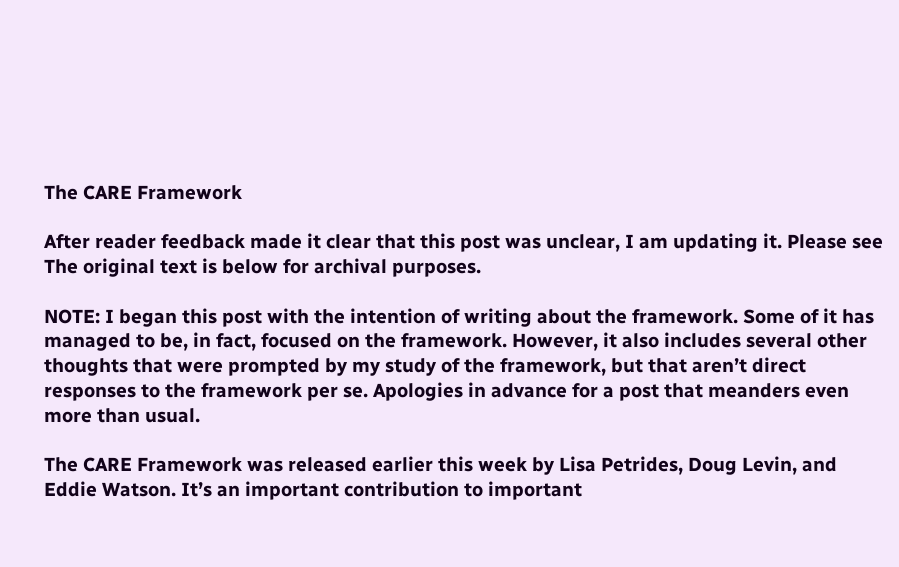The CARE Framework

After reader feedback made it clear that this post was unclear, I am updating it. Please see The original text is below for archival purposes.

NOTE: I began this post with the intention of writing about the framework. Some of it has managed to be, in fact, focused on the framework. However, it also includes several other thoughts that were prompted by my study of the framework, but that aren’t direct responses to the framework per se. Apologies in advance for a post that meanders even more than usual.

The CARE Framework was released earlier this week by Lisa Petrides, Doug Levin, and Eddie Watson. It’s an important contribution to important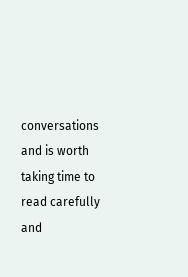conversations and is worth taking time to read carefully and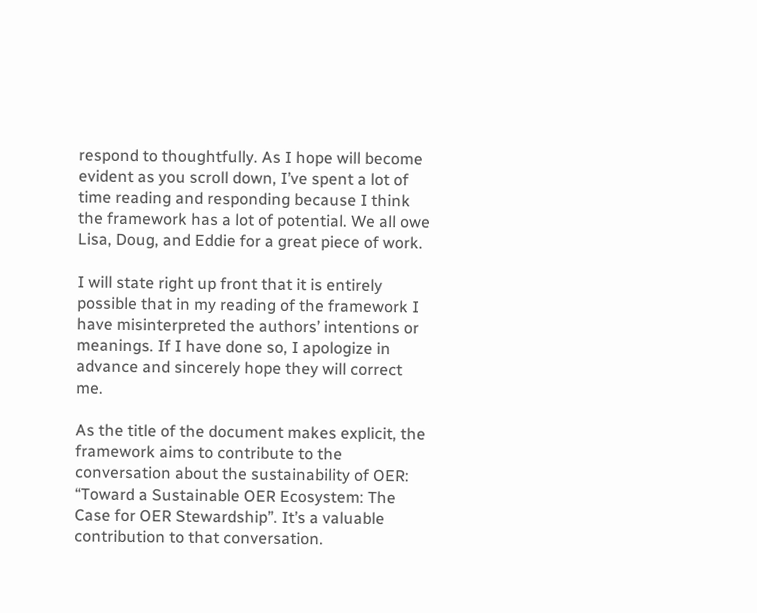respond to thoughtfully. As I hope will become evident as you scroll down, I’ve spent a lot of time reading and responding because I think the framework has a lot of potential. We all owe Lisa, Doug, and Eddie for a great piece of work.

I will state right up front that it is entirely possible that in my reading of the framework I have misinterpreted the authors’ intentions or meanings. If I have done so, I apologize in advance and sincerely hope they will correct me.

As the title of the document makes explicit, the framework aims to contribute to the conversation about the sustainability of OER: “Toward a Sustainable OER Ecosystem: The Case for OER Stewardship”. It’s a valuable contribution to that conversation.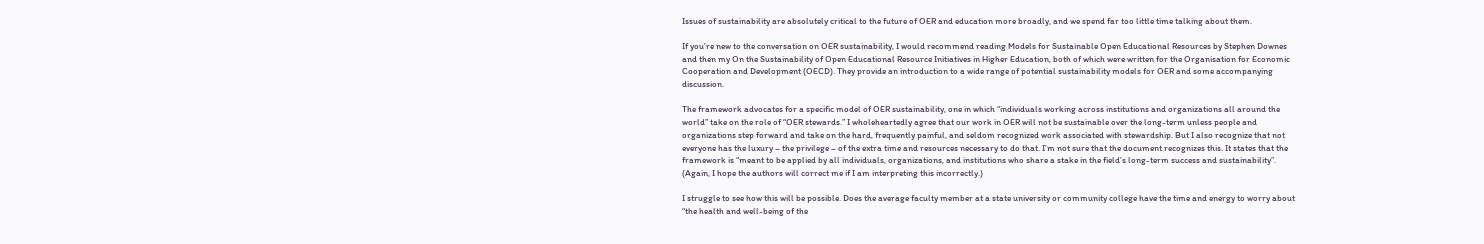Issues of sustainability are absolutely critical to the future of OER and education more broadly, and we spend far too little time talking about them.

If you’re new to the conversation on OER sustainability, I would recommend reading Models for Sustainable Open Educational Resources by Stephen Downes and then my On the Sustainability of Open Educational Resource Initiatives in Higher Education, both of which were written for the Organisation for Economic Cooperation and Development (OECD). They provide an introduction to a wide range of potential sustainability models for OER and some accompanying discussion.

The framework advocates for a specific model of OER sustainability, one in which “individuals working across institutions and organizations all around the world” take on the role of “OER stewards.” I wholeheartedly agree that our work in OER will not be sustainable over the long-term unless people and organizations step forward and take on the hard, frequently painful, and seldom recognized work associated with stewardship. But I also recognize that not everyone has the luxury – the privilege – of the extra time and resources necessary to do that. I’m not sure that the document recognizes this. It states that the framework is “meant to be applied by all individuals, organizations, and institutions who share a stake in the field’s long-term success and sustainability”. (Again, I hope the authors will correct me if I am interpreting this incorrectly.)

I struggle to see how this will be possible. Does the average faculty member at a state university or community college have the time and energy to worry about “the health and well-being of the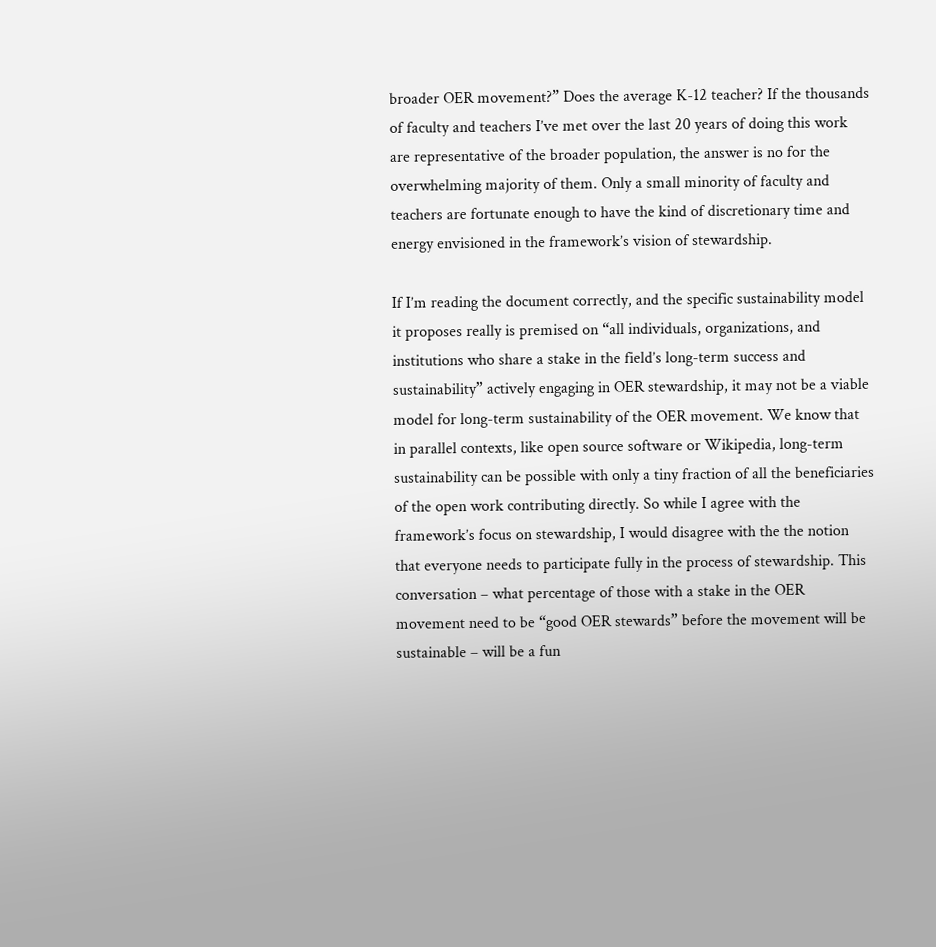broader OER movement?” Does the average K-12 teacher? If the thousands of faculty and teachers I’ve met over the last 20 years of doing this work are representative of the broader population, the answer is no for the overwhelming majority of them. Only a small minority of faculty and teachers are fortunate enough to have the kind of discretionary time and energy envisioned in the framework’s vision of stewardship.

If I’m reading the document correctly, and the specific sustainability model it proposes really is premised on “all individuals, organizations, and institutions who share a stake in the field’s long-term success and sustainability” actively engaging in OER stewardship, it may not be a viable model for long-term sustainability of the OER movement. We know that in parallel contexts, like open source software or Wikipedia, long-term sustainability can be possible with only a tiny fraction of all the beneficiaries of the open work contributing directly. So while I agree with the framework’s focus on stewardship, I would disagree with the the notion that everyone needs to participate fully in the process of stewardship. This conversation – what percentage of those with a stake in the OER movement need to be “good OER stewards” before the movement will be sustainable – will be a fun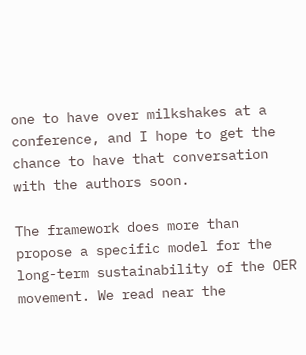one to have over milkshakes at a conference, and I hope to get the chance to have that conversation with the authors soon.

The framework does more than propose a specific model for the long-term sustainability of the OER movement. We read near the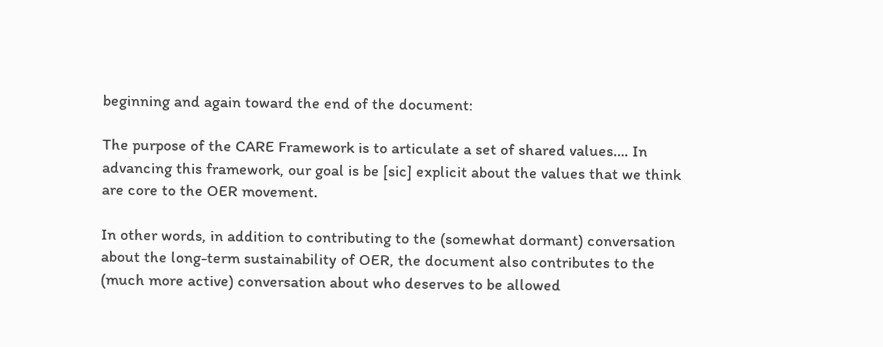beginning and again toward the end of the document:

The purpose of the CARE Framework is to articulate a set of shared values…. In advancing this framework, our goal is be [sic] explicit about the values that we think are core to the OER movement.

In other words, in addition to contributing to the (somewhat dormant) conversation about the long-term sustainability of OER, the document also contributes to the (much more active) conversation about who deserves to be allowed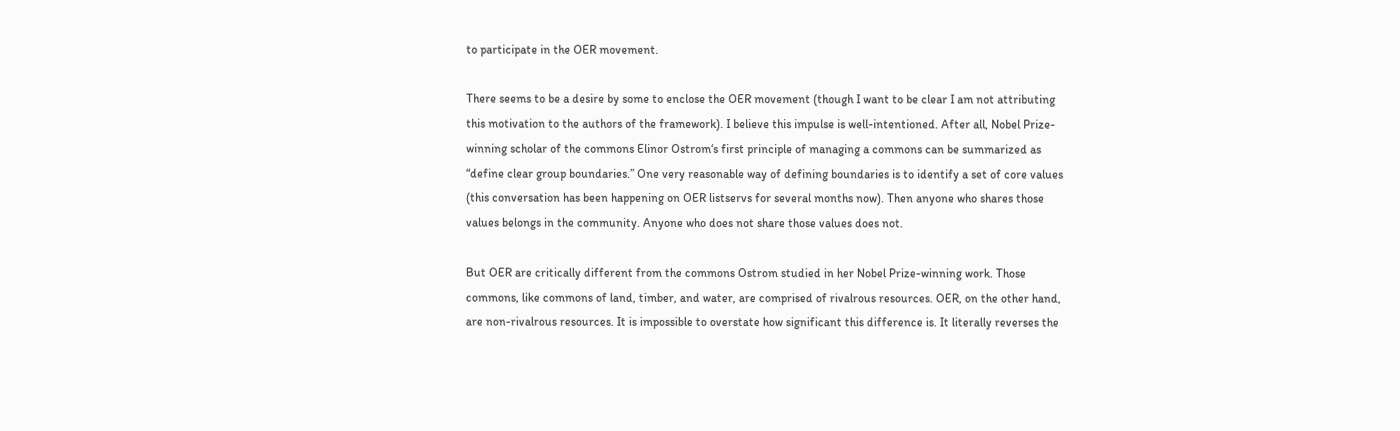to participate in the OER movement.

There seems to be a desire by some to enclose the OER movement (though I want to be clear I am not attributing this motivation to the authors of the framework). I believe this impulse is well-intentioned. After all, Nobel Prize-winning scholar of the commons Elinor Ostrom‘s first principle of managing a commons can be summarized as “define clear group boundaries.” One very reasonable way of defining boundaries is to identify a set of core values (this conversation has been happening on OER listservs for several months now). Then anyone who shares those values belongs in the community. Anyone who does not share those values does not.

But OER are critically different from the commons Ostrom studied in her Nobel Prize-winning work. Those commons, like commons of land, timber, and water, are comprised of rivalrous resources. OER, on the other hand, are non-rivalrous resources. It is impossible to overstate how significant this difference is. It literally reverses the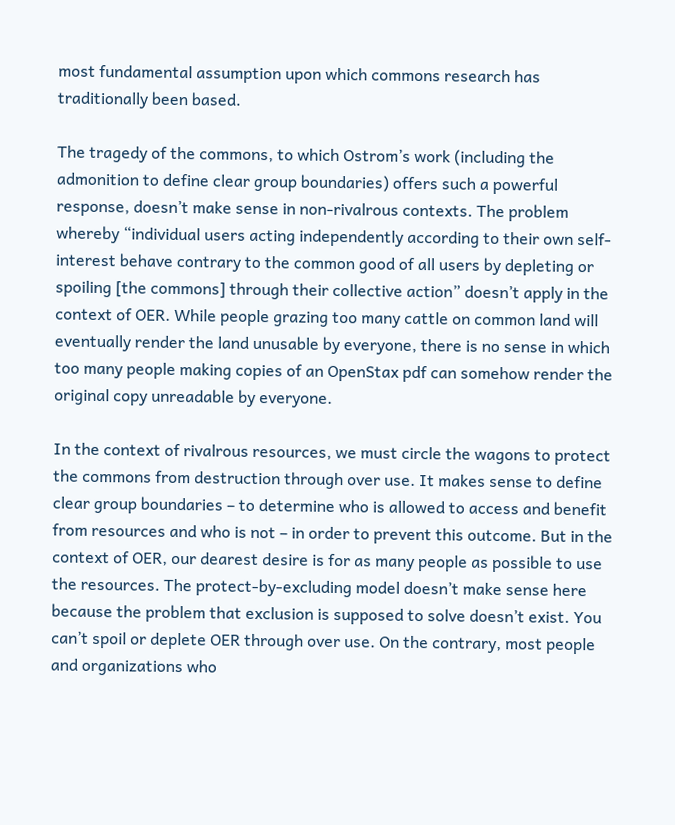most fundamental assumption upon which commons research has traditionally been based.

The tragedy of the commons, to which Ostrom’s work (including the admonition to define clear group boundaries) offers such a powerful response, doesn’t make sense in non-rivalrous contexts. The problem whereby “individual users acting independently according to their own self-interest behave contrary to the common good of all users by depleting or spoiling [the commons] through their collective action” doesn’t apply in the context of OER. While people grazing too many cattle on common land will eventually render the land unusable by everyone, there is no sense in which too many people making copies of an OpenStax pdf can somehow render the original copy unreadable by everyone.

In the context of rivalrous resources, we must circle the wagons to protect the commons from destruction through over use. It makes sense to define clear group boundaries – to determine who is allowed to access and benefit from resources and who is not – in order to prevent this outcome. But in the context of OER, our dearest desire is for as many people as possible to use the resources. The protect-by-excluding model doesn’t make sense here because the problem that exclusion is supposed to solve doesn’t exist. You can’t spoil or deplete OER through over use. On the contrary, most people and organizations who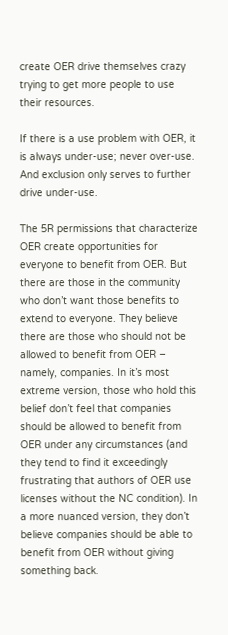create OER drive themselves crazy trying to get more people to use their resources.

If there is a use problem with OER, it is always under-use; never over-use. And exclusion only serves to further drive under-use.

The 5R permissions that characterize OER create opportunities for everyone to benefit from OER. But there are those in the community who don’t want those benefits to extend to everyone. They believe there are those who should not be allowed to benefit from OER – namely, companies. In it’s most extreme version, those who hold this belief don’t feel that companies should be allowed to benefit from OER under any circumstances (and they tend to find it exceedingly frustrating that authors of OER use licenses without the NC condition). In a more nuanced version, they don’t believe companies should be able to benefit from OER without giving something back.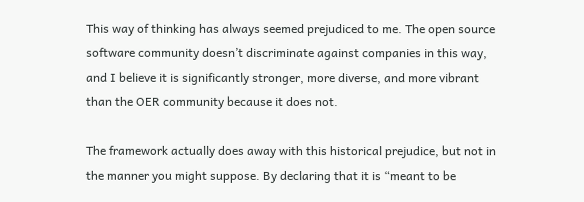This way of thinking has always seemed prejudiced to me. The open source software community doesn’t discriminate against companies in this way, and I believe it is significantly stronger, more diverse, and more vibrant than the OER community because it does not.

The framework actually does away with this historical prejudice, but not in the manner you might suppose. By declaring that it is “meant to be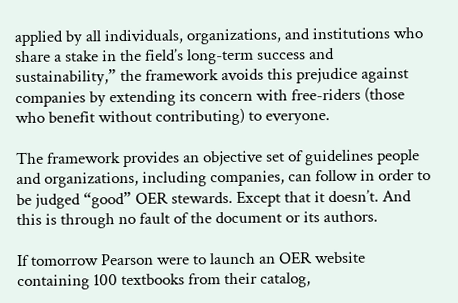applied by all individuals, organizations, and institutions who share a stake in the field’s long-term success and sustainability,” the framework avoids this prejudice against companies by extending its concern with free-riders (those who benefit without contributing) to everyone.

The framework provides an objective set of guidelines people and organizations, including companies, can follow in order to be judged “good” OER stewards. Except that it doesn’t. And this is through no fault of the document or its authors.

If tomorrow Pearson were to launch an OER website containing 100 textbooks from their catalog,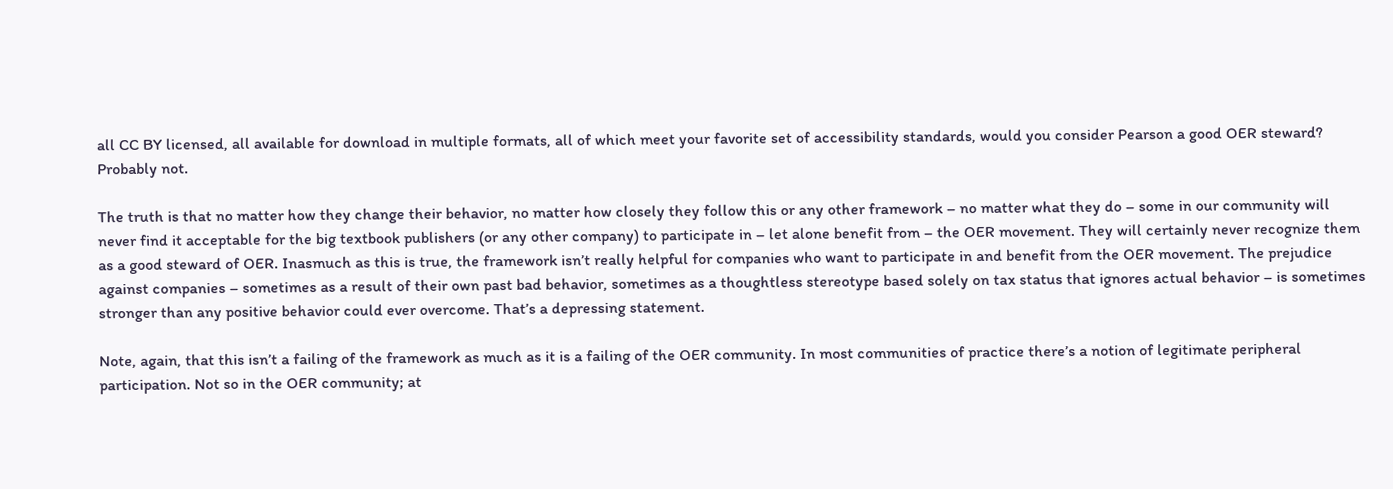all CC BY licensed, all available for download in multiple formats, all of which meet your favorite set of accessibility standards, would you consider Pearson a good OER steward? Probably not.

The truth is that no matter how they change their behavior, no matter how closely they follow this or any other framework – no matter what they do – some in our community will never find it acceptable for the big textbook publishers (or any other company) to participate in – let alone benefit from – the OER movement. They will certainly never recognize them as a good steward of OER. Inasmuch as this is true, the framework isn’t really helpful for companies who want to participate in and benefit from the OER movement. The prejudice against companies – sometimes as a result of their own past bad behavior, sometimes as a thoughtless stereotype based solely on tax status that ignores actual behavior – is sometimes stronger than any positive behavior could ever overcome. That’s a depressing statement.

Note, again, that this isn’t a failing of the framework as much as it is a failing of the OER community. In most communities of practice there’s a notion of legitimate peripheral participation. Not so in the OER community; at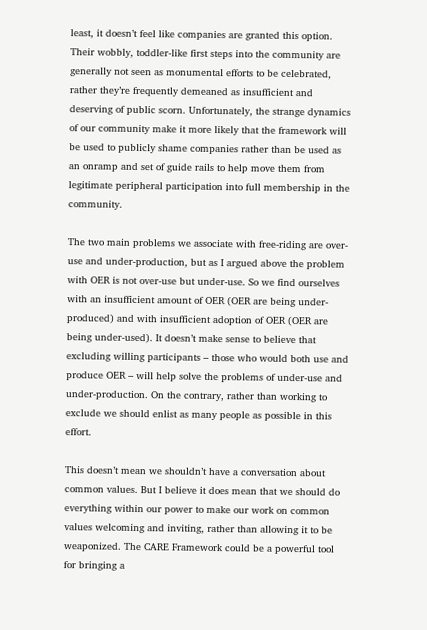least, it doesn’t feel like companies are granted this option. Their wobbly, toddler-like first steps into the community are generally not seen as monumental efforts to be celebrated, rather they’re frequently demeaned as insufficient and deserving of public scorn. Unfortunately, the strange dynamics of our community make it more likely that the framework will be used to publicly shame companies rather than be used as an onramp and set of guide rails to help move them from legitimate peripheral participation into full membership in the community.

The two main problems we associate with free-riding are over-use and under-production, but as I argued above the problem with OER is not over-use but under-use. So we find ourselves with an insufficient amount of OER (OER are being under-produced) and with insufficient adoption of OER (OER are being under-used). It doesn’t make sense to believe that excluding willing participants – those who would both use and produce OER – will help solve the problems of under-use and under-production. On the contrary, rather than working to exclude we should enlist as many people as possible in this effort.

This doesn’t mean we shouldn’t have a conversation about common values. But I believe it does mean that we should do everything within our power to make our work on common values welcoming and inviting, rather than allowing it to be weaponized. The CARE Framework could be a powerful tool for bringing a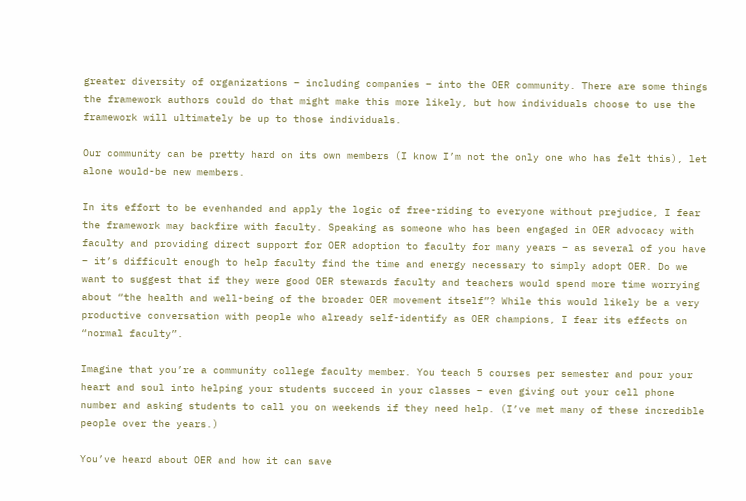greater diversity of organizations – including companies – into the OER community. There are some things the framework authors could do that might make this more likely, but how individuals choose to use the framework will ultimately be up to those individuals.

Our community can be pretty hard on its own members (I know I’m not the only one who has felt this), let alone would-be new members.

In its effort to be evenhanded and apply the logic of free-riding to everyone without prejudice, I fear the framework may backfire with faculty. Speaking as someone who has been engaged in OER advocacy with faculty and providing direct support for OER adoption to faculty for many years – as several of you have – it’s difficult enough to help faculty find the time and energy necessary to simply adopt OER. Do we want to suggest that if they were good OER stewards faculty and teachers would spend more time worrying about “the health and well-being of the broader OER movement itself”? While this would likely be a very productive conversation with people who already self-identify as OER champions, I fear its effects on “normal faculty”.

Imagine that you’re a community college faculty member. You teach 5 courses per semester and pour your heart and soul into helping your students succeed in your classes – even giving out your cell phone number and asking students to call you on weekends if they need help. (I’ve met many of these incredible people over the years.)

You’ve heard about OER and how it can save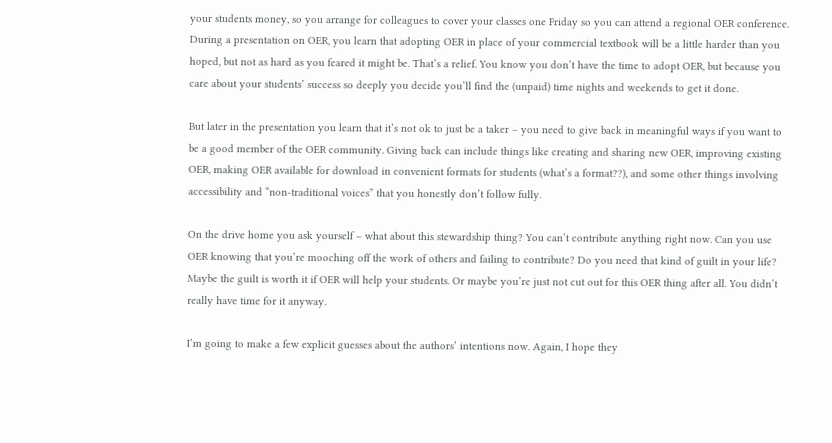your students money, so you arrange for colleagues to cover your classes one Friday so you can attend a regional OER conference. During a presentation on OER, you learn that adopting OER in place of your commercial textbook will be a little harder than you hoped, but not as hard as you feared it might be. That’s a relief. You know you don’t have the time to adopt OER, but because you care about your students’ success so deeply you decide you’ll find the (unpaid) time nights and weekends to get it done.

But later in the presentation you learn that it’s not ok to just be a taker – you need to give back in meaningful ways if you want to be a good member of the OER community. Giving back can include things like creating and sharing new OER, improving existing OER, making OER available for download in convenient formats for students (what’s a format??), and some other things involving accessibility and “non-traditional voices” that you honestly don’t follow fully.

On the drive home you ask yourself – what about this stewardship thing? You can’t contribute anything right now. Can you use OER knowing that you’re mooching off the work of others and failing to contribute? Do you need that kind of guilt in your life? Maybe the guilt is worth it if OER will help your students. Or maybe you’re just not cut out for this OER thing after all. You didn’t really have time for it anyway.

I’m going to make a few explicit guesses about the authors’ intentions now. Again, I hope they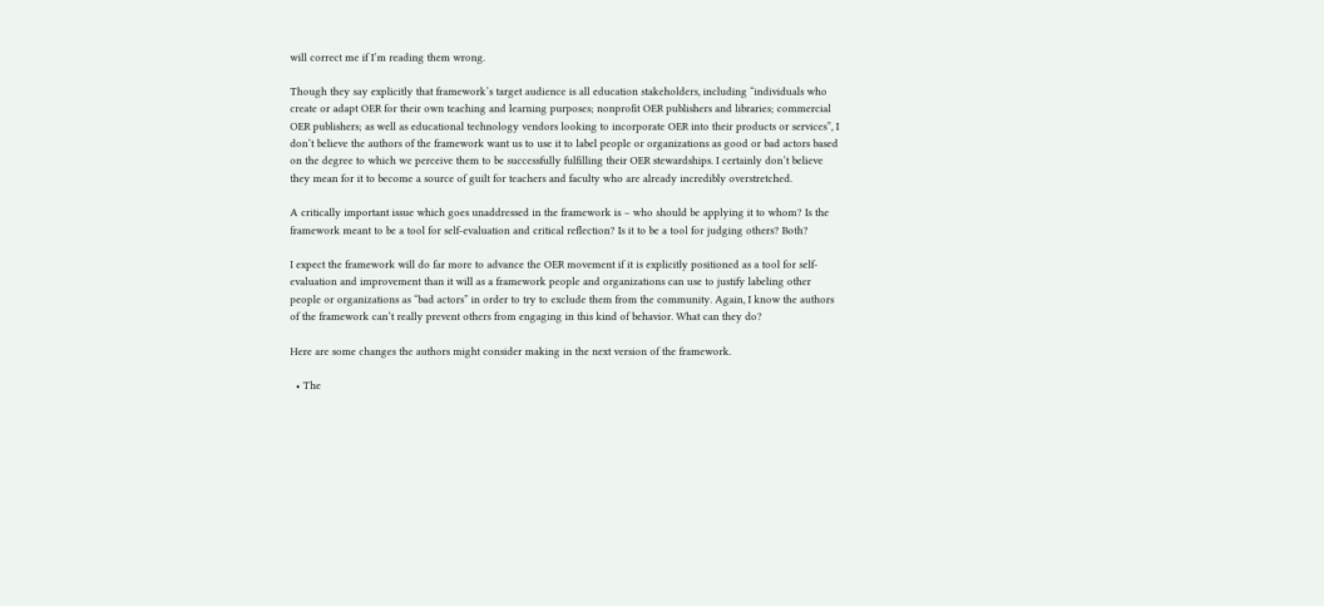will correct me if I’m reading them wrong.

Though they say explicitly that framework’s target audience is all education stakeholders, including “individuals who create or adapt OER for their own teaching and learning purposes; nonprofit OER publishers and libraries; commercial OER publishers; as well as educational technology vendors looking to incorporate OER into their products or services”, I don’t believe the authors of the framework want us to use it to label people or organizations as good or bad actors based on the degree to which we perceive them to be successfully fulfilling their OER stewardships. I certainly don’t believe they mean for it to become a source of guilt for teachers and faculty who are already incredibly overstretched.

A critically important issue which goes unaddressed in the framework is – who should be applying it to whom? Is the framework meant to be a tool for self-evaluation and critical reflection? Is it to be a tool for judging others? Both?

I expect the framework will do far more to advance the OER movement if it is explicitly positioned as a tool for self-evaluation and improvement than it will as a framework people and organizations can use to justify labeling other people or organizations as “bad actors” in order to try to exclude them from the community. Again, I know the authors of the framework can’t really prevent others from engaging in this kind of behavior. What can they do?

Here are some changes the authors might consider making in the next version of the framework.

  • The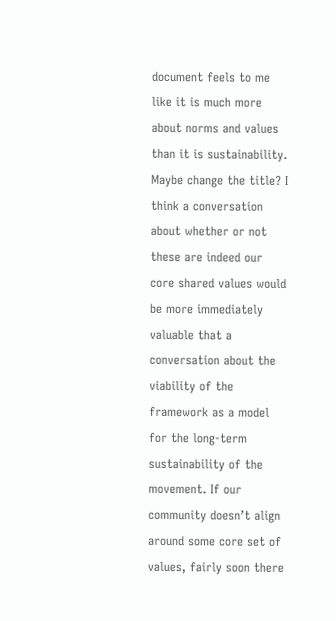document feels to me like it is much more about norms and values than it is sustainability. Maybe change the title? I think a conversation about whether or not these are indeed our core shared values would be more immediately valuable that a conversation about the viability of the framework as a model for the long-term sustainability of the movement. If our community doesn’t align around some core set of values, fairly soon there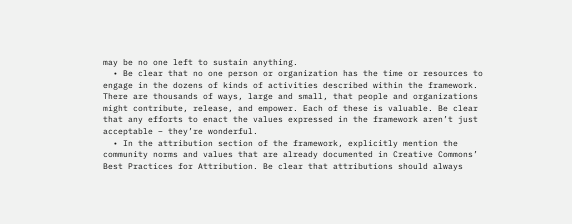may be no one left to sustain anything.
  • Be clear that no one person or organization has the time or resources to engage in the dozens of kinds of activities described within the framework. There are thousands of ways, large and small, that people and organizations might contribute, release, and empower. Each of these is valuable. Be clear that any efforts to enact the values expressed in the framework aren’t just acceptable – they’re wonderful.
  • In the attribution section of the framework, explicitly mention the community norms and values that are already documented in Creative Commons’ Best Practices for Attribution. Be clear that attributions should always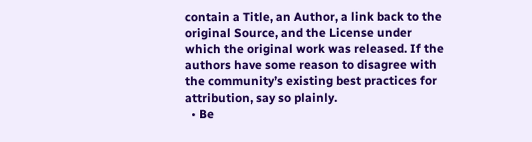contain a Title, an Author, a link back to the original Source, and the License under which the original work was released. If the authors have some reason to disagree with the community’s existing best practices for attribution, say so plainly.
  • Be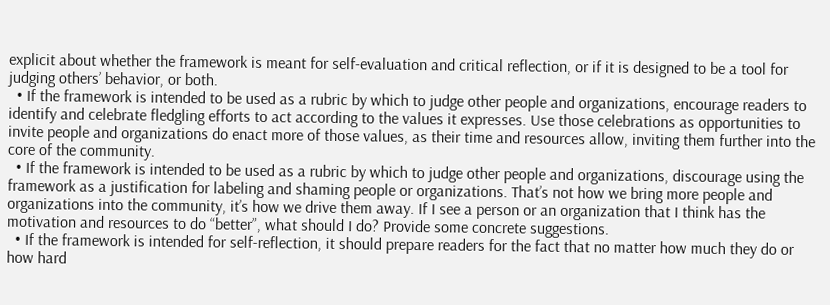explicit about whether the framework is meant for self-evaluation and critical reflection, or if it is designed to be a tool for judging others’ behavior, or both.
  • If the framework is intended to be used as a rubric by which to judge other people and organizations, encourage readers to identify and celebrate fledgling efforts to act according to the values it expresses. Use those celebrations as opportunities to invite people and organizations do enact more of those values, as their time and resources allow, inviting them further into the core of the community.
  • If the framework is intended to be used as a rubric by which to judge other people and organizations, discourage using the framework as a justification for labeling and shaming people or organizations. That’s not how we bring more people and organizations into the community, it’s how we drive them away. If I see a person or an organization that I think has the motivation and resources to do “better”, what should I do? Provide some concrete suggestions.
  • If the framework is intended for self-reflection, it should prepare readers for the fact that no matter how much they do or how hard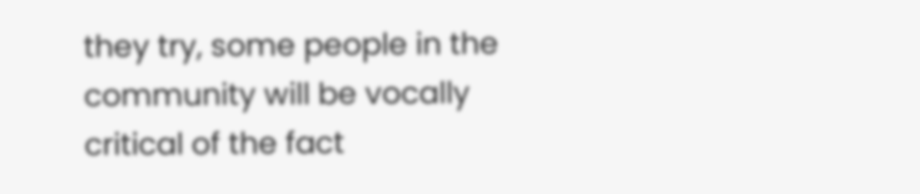they try, some people in the community will be vocally critical of the fact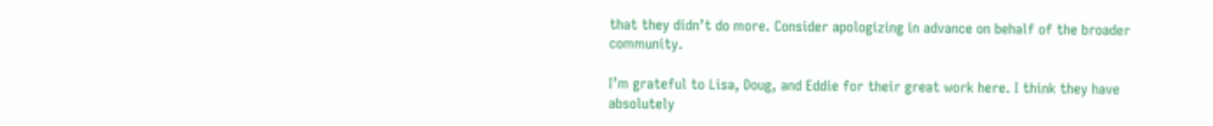that they didn’t do more. Consider apologizing in advance on behalf of the broader community.

I’m grateful to Lisa, Doug, and Eddie for their great work here. I think they have absolutely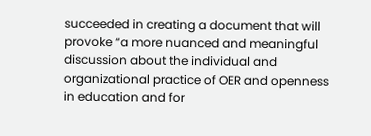succeeded in creating a document that will provoke “a more nuanced and meaningful discussion about the individual and organizational practice of OER and openness in education and for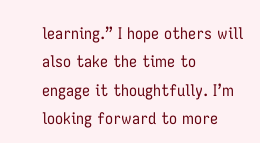learning.” I hope others will also take the time to engage it thoughtfully. I’m looking forward to more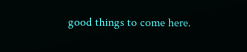good things to come here.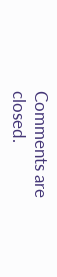Comments are closed.